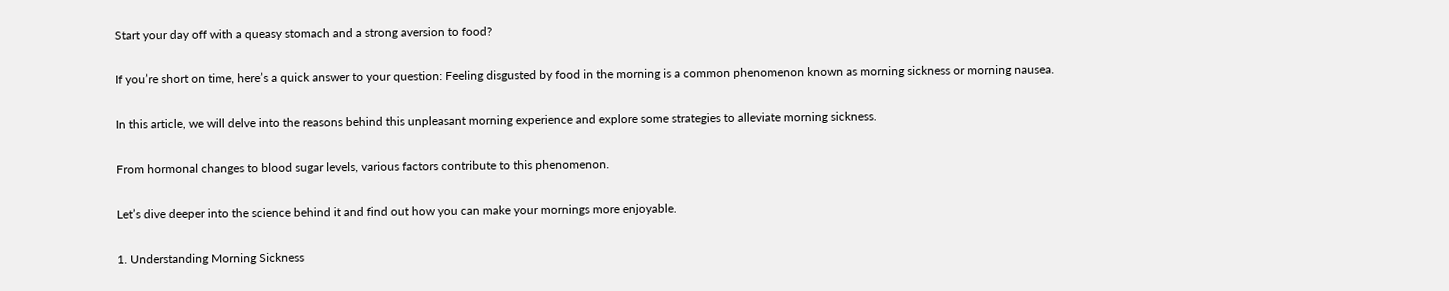Start your day off with a queasy stomach and a strong aversion to food?

If you’re short on time, here’s a quick answer to your question: Feeling disgusted by food in the morning is a common phenomenon known as morning sickness or morning nausea.

In this article, we will delve into the reasons behind this unpleasant morning experience and explore some strategies to alleviate morning sickness.

From hormonal changes to blood sugar levels, various factors contribute to this phenomenon.

Let’s dive deeper into the science behind it and find out how you can make your mornings more enjoyable.

1. Understanding Morning Sickness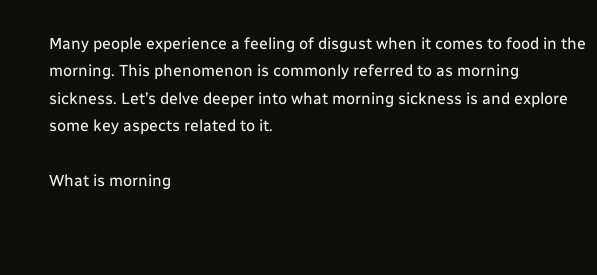Many people experience a feeling of disgust when it comes to food in the morning. This phenomenon is commonly referred to as morning sickness. Let’s delve deeper into what morning sickness is and explore some key aspects related to it.

What is morning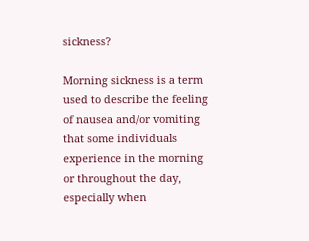sickness?

Morning sickness is a term used to describe the feeling of nausea and/or vomiting that some individuals experience in the morning or throughout the day, especially when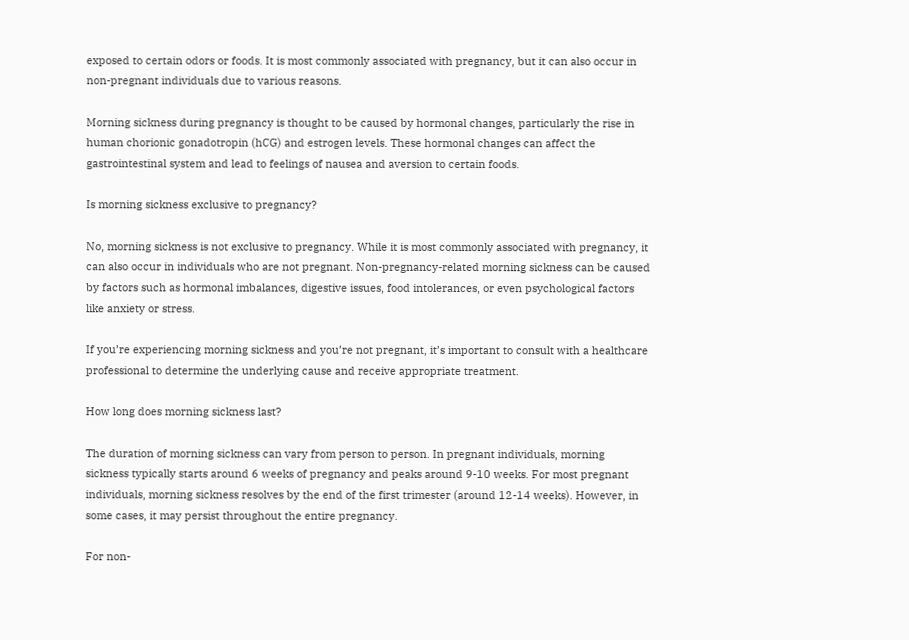exposed to certain odors or foods. It is most commonly associated with pregnancy, but it can also occur in non-pregnant individuals due to various reasons.

Morning sickness during pregnancy is thought to be caused by hormonal changes, particularly the rise in human chorionic gonadotropin (hCG) and estrogen levels. These hormonal changes can affect the gastrointestinal system and lead to feelings of nausea and aversion to certain foods.

Is morning sickness exclusive to pregnancy?

No, morning sickness is not exclusive to pregnancy. While it is most commonly associated with pregnancy, it can also occur in individuals who are not pregnant. Non-pregnancy-related morning sickness can be caused by factors such as hormonal imbalances, digestive issues, food intolerances, or even psychological factors like anxiety or stress.

If you’re experiencing morning sickness and you’re not pregnant, it’s important to consult with a healthcare professional to determine the underlying cause and receive appropriate treatment.

How long does morning sickness last?

The duration of morning sickness can vary from person to person. In pregnant individuals, morning sickness typically starts around 6 weeks of pregnancy and peaks around 9-10 weeks. For most pregnant individuals, morning sickness resolves by the end of the first trimester (around 12-14 weeks). However, in some cases, it may persist throughout the entire pregnancy.

For non-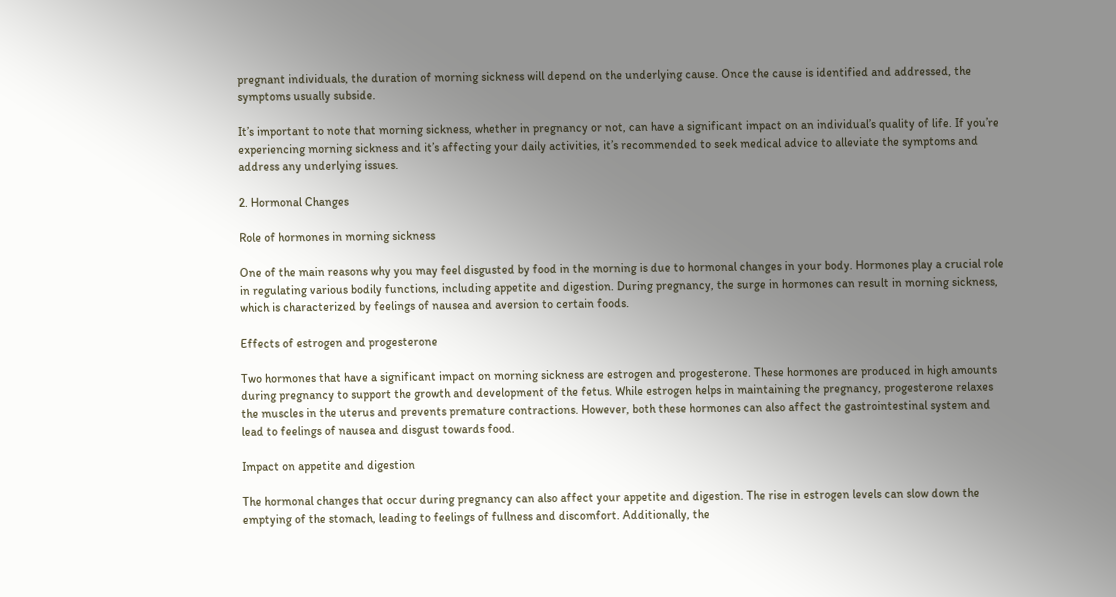pregnant individuals, the duration of morning sickness will depend on the underlying cause. Once the cause is identified and addressed, the symptoms usually subside.

It’s important to note that morning sickness, whether in pregnancy or not, can have a significant impact on an individual’s quality of life. If you’re experiencing morning sickness and it’s affecting your daily activities, it’s recommended to seek medical advice to alleviate the symptoms and address any underlying issues.

2. Hormonal Changes

Role of hormones in morning sickness

One of the main reasons why you may feel disgusted by food in the morning is due to hormonal changes in your body. Hormones play a crucial role in regulating various bodily functions, including appetite and digestion. During pregnancy, the surge in hormones can result in morning sickness, which is characterized by feelings of nausea and aversion to certain foods.

Effects of estrogen and progesterone

Two hormones that have a significant impact on morning sickness are estrogen and progesterone. These hormones are produced in high amounts during pregnancy to support the growth and development of the fetus. While estrogen helps in maintaining the pregnancy, progesterone relaxes the muscles in the uterus and prevents premature contractions. However, both these hormones can also affect the gastrointestinal system and lead to feelings of nausea and disgust towards food.

Impact on appetite and digestion

The hormonal changes that occur during pregnancy can also affect your appetite and digestion. The rise in estrogen levels can slow down the emptying of the stomach, leading to feelings of fullness and discomfort. Additionally, the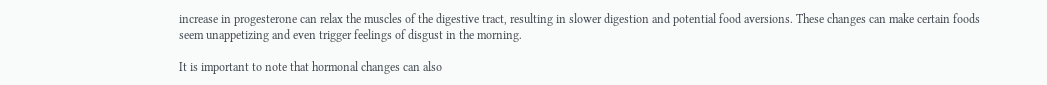increase in progesterone can relax the muscles of the digestive tract, resulting in slower digestion and potential food aversions. These changes can make certain foods seem unappetizing and even trigger feelings of disgust in the morning.

It is important to note that hormonal changes can also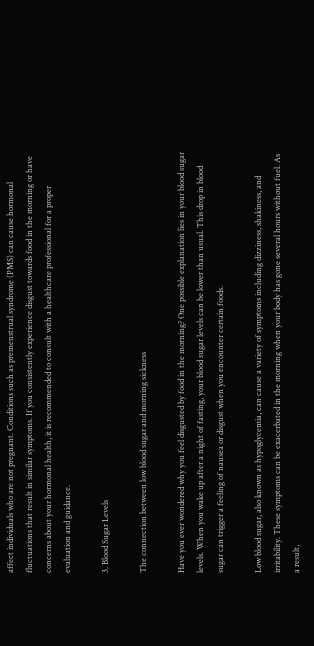affect individuals who are not pregnant. Conditions such as premenstrual syndrome (PMS) can cause hormonal fluctuations that result in similar symptoms. If you consistently experience disgust towards food in the morning or have concerns about your hormonal health, it is recommended to consult with a healthcare professional for a proper evaluation and guidance.

3. Blood Sugar Levels

The connection between low blood sugar and morning sickness

Have you ever wondered why you feel disgusted by food in the morning? One possible explanation lies in your blood sugar levels. When you wake up after a night of fasting, your blood sugar levels can be lower than usual. This drop in blood sugar can trigger a feeling of nausea or disgust when you encounter certain foods.

Low blood sugar, also known as hypoglycemia, can cause a variety of symptoms including dizziness, shakiness, and irritability. These symptoms can be exacerbated in the morning when your body has gone several hours without fuel. As a result,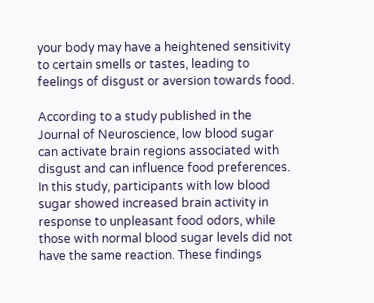your body may have a heightened sensitivity to certain smells or tastes, leading to feelings of disgust or aversion towards food.

According to a study published in the Journal of Neuroscience, low blood sugar can activate brain regions associated with disgust and can influence food preferences. In this study, participants with low blood sugar showed increased brain activity in response to unpleasant food odors, while those with normal blood sugar levels did not have the same reaction. These findings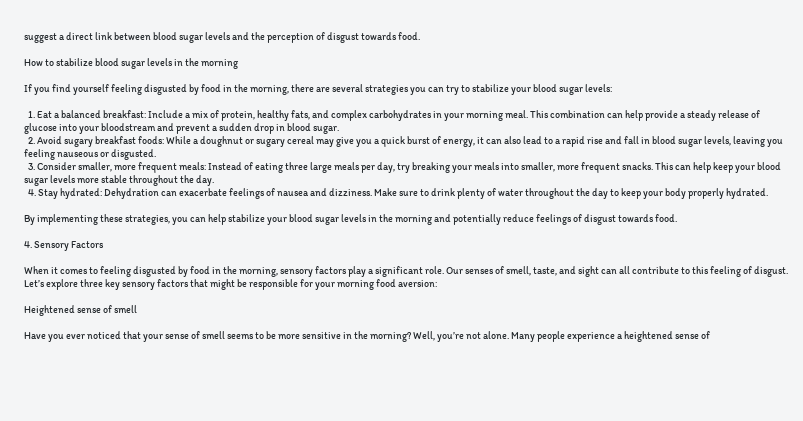suggest a direct link between blood sugar levels and the perception of disgust towards food.

How to stabilize blood sugar levels in the morning

If you find yourself feeling disgusted by food in the morning, there are several strategies you can try to stabilize your blood sugar levels:

  1. Eat a balanced breakfast: Include a mix of protein, healthy fats, and complex carbohydrates in your morning meal. This combination can help provide a steady release of glucose into your bloodstream and prevent a sudden drop in blood sugar.
  2. Avoid sugary breakfast foods: While a doughnut or sugary cereal may give you a quick burst of energy, it can also lead to a rapid rise and fall in blood sugar levels, leaving you feeling nauseous or disgusted.
  3. Consider smaller, more frequent meals: Instead of eating three large meals per day, try breaking your meals into smaller, more frequent snacks. This can help keep your blood sugar levels more stable throughout the day.
  4. Stay hydrated: Dehydration can exacerbate feelings of nausea and dizziness. Make sure to drink plenty of water throughout the day to keep your body properly hydrated.

By implementing these strategies, you can help stabilize your blood sugar levels in the morning and potentially reduce feelings of disgust towards food.

4. Sensory Factors

When it comes to feeling disgusted by food in the morning, sensory factors play a significant role. Our senses of smell, taste, and sight can all contribute to this feeling of disgust. Let’s explore three key sensory factors that might be responsible for your morning food aversion:

Heightened sense of smell

Have you ever noticed that your sense of smell seems to be more sensitive in the morning? Well, you’re not alone. Many people experience a heightened sense of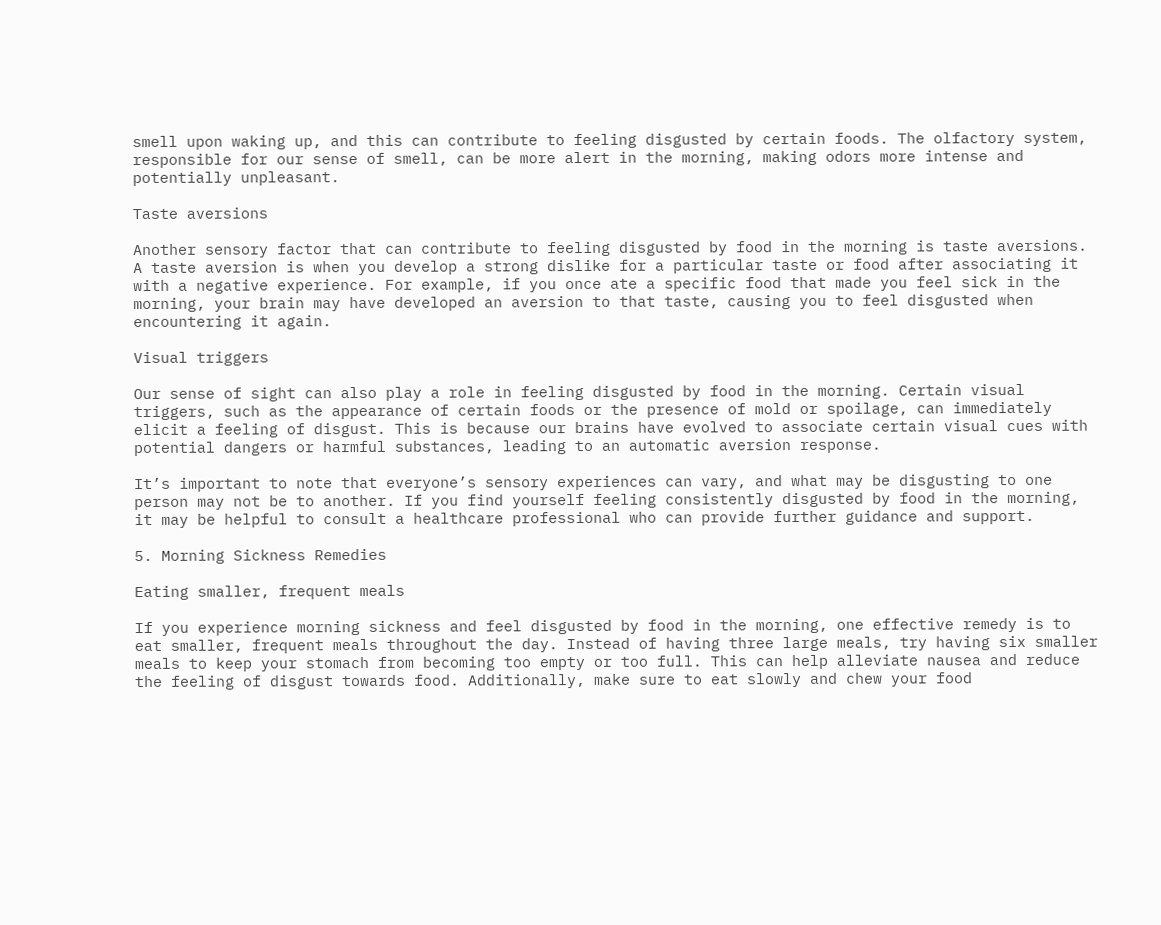smell upon waking up, and this can contribute to feeling disgusted by certain foods. The olfactory system, responsible for our sense of smell, can be more alert in the morning, making odors more intense and potentially unpleasant.

Taste aversions

Another sensory factor that can contribute to feeling disgusted by food in the morning is taste aversions. A taste aversion is when you develop a strong dislike for a particular taste or food after associating it with a negative experience. For example, if you once ate a specific food that made you feel sick in the morning, your brain may have developed an aversion to that taste, causing you to feel disgusted when encountering it again.

Visual triggers

Our sense of sight can also play a role in feeling disgusted by food in the morning. Certain visual triggers, such as the appearance of certain foods or the presence of mold or spoilage, can immediately elicit a feeling of disgust. This is because our brains have evolved to associate certain visual cues with potential dangers or harmful substances, leading to an automatic aversion response.

It’s important to note that everyone’s sensory experiences can vary, and what may be disgusting to one person may not be to another. If you find yourself feeling consistently disgusted by food in the morning, it may be helpful to consult a healthcare professional who can provide further guidance and support.

5. Morning Sickness Remedies

Eating smaller, frequent meals

If you experience morning sickness and feel disgusted by food in the morning, one effective remedy is to eat smaller, frequent meals throughout the day. Instead of having three large meals, try having six smaller meals to keep your stomach from becoming too empty or too full. This can help alleviate nausea and reduce the feeling of disgust towards food. Additionally, make sure to eat slowly and chew your food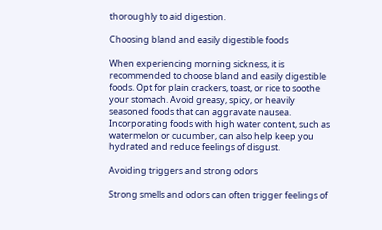thoroughly to aid digestion.

Choosing bland and easily digestible foods

When experiencing morning sickness, it is recommended to choose bland and easily digestible foods. Opt for plain crackers, toast, or rice to soothe your stomach. Avoid greasy, spicy, or heavily seasoned foods that can aggravate nausea. Incorporating foods with high water content, such as watermelon or cucumber, can also help keep you hydrated and reduce feelings of disgust.

Avoiding triggers and strong odors

Strong smells and odors can often trigger feelings of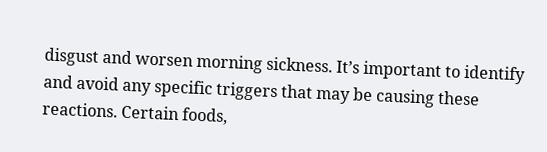disgust and worsen morning sickness. It’s important to identify and avoid any specific triggers that may be causing these reactions. Certain foods,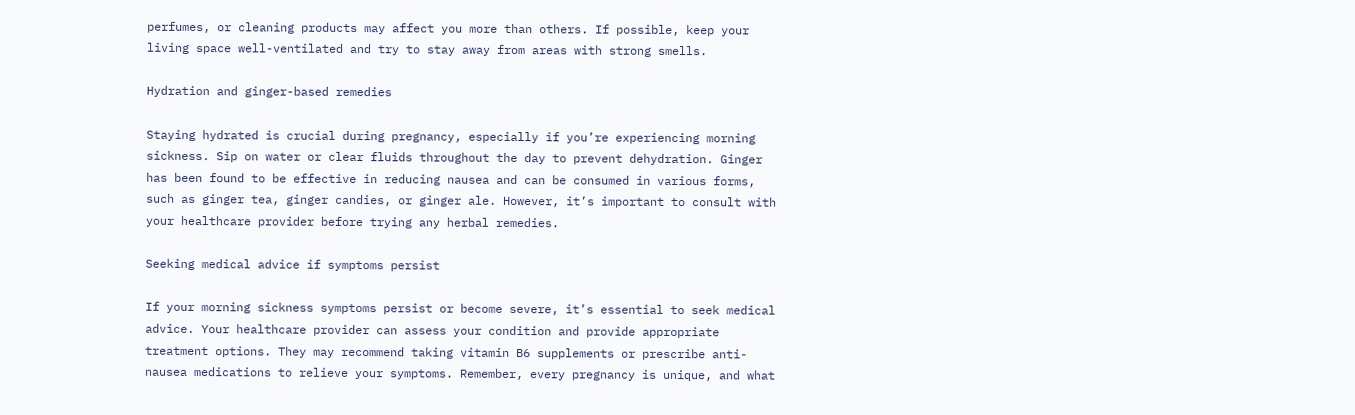perfumes, or cleaning products may affect you more than others. If possible, keep your living space well-ventilated and try to stay away from areas with strong smells.

Hydration and ginger-based remedies

Staying hydrated is crucial during pregnancy, especially if you’re experiencing morning sickness. Sip on water or clear fluids throughout the day to prevent dehydration. Ginger has been found to be effective in reducing nausea and can be consumed in various forms, such as ginger tea, ginger candies, or ginger ale. However, it’s important to consult with your healthcare provider before trying any herbal remedies.

Seeking medical advice if symptoms persist

If your morning sickness symptoms persist or become severe, it’s essential to seek medical advice. Your healthcare provider can assess your condition and provide appropriate treatment options. They may recommend taking vitamin B6 supplements or prescribe anti-nausea medications to relieve your symptoms. Remember, every pregnancy is unique, and what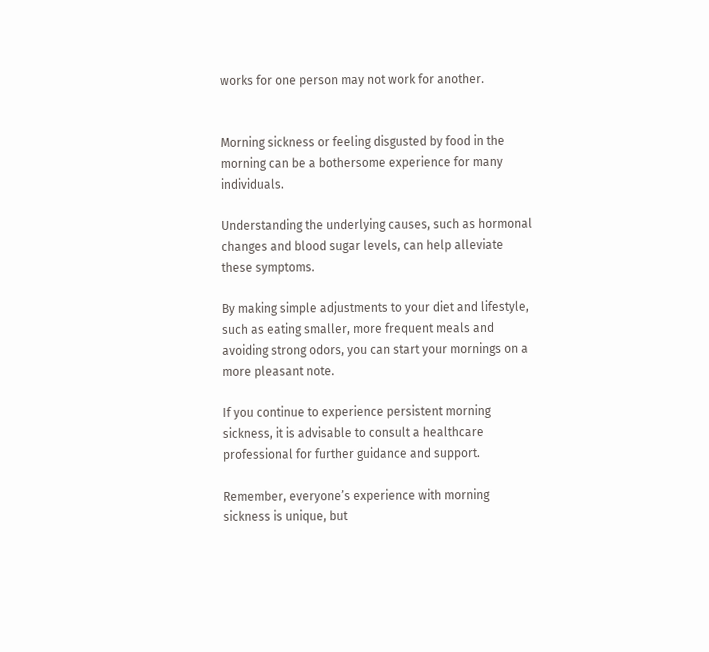works for one person may not work for another.


Morning sickness or feeling disgusted by food in the morning can be a bothersome experience for many individuals.

Understanding the underlying causes, such as hormonal changes and blood sugar levels, can help alleviate these symptoms.

By making simple adjustments to your diet and lifestyle, such as eating smaller, more frequent meals and avoiding strong odors, you can start your mornings on a more pleasant note.

If you continue to experience persistent morning sickness, it is advisable to consult a healthcare professional for further guidance and support.

Remember, everyone’s experience with morning sickness is unique, but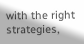with the right strategies,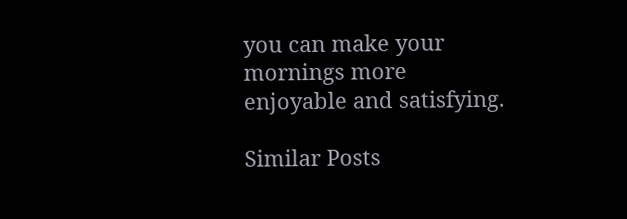you can make your mornings more enjoyable and satisfying.

Similar Posts